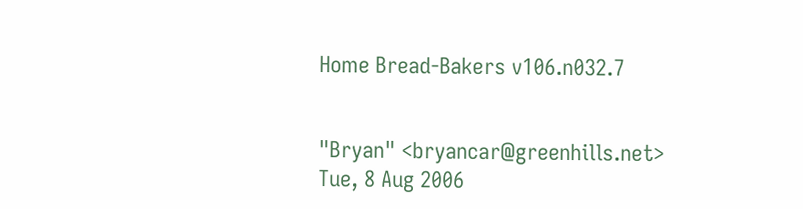Home Bread-Bakers v106.n032.7


"Bryan" <bryancar@greenhills.net>
Tue, 8 Aug 2006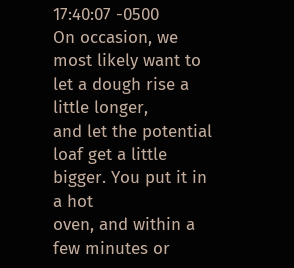17:40:07 -0500
On occasion, we most likely want to let a dough rise a little longer,
and let the potential loaf get a little bigger. You put it in a hot
oven, and within a few minutes or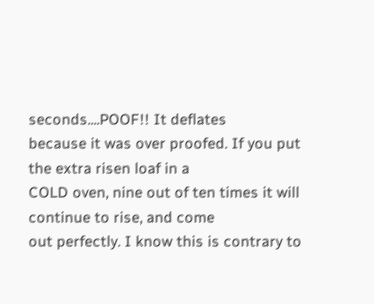seconds....POOF!! It deflates
because it was over proofed. If you put the extra risen loaf in a
COLD oven, nine out of ten times it will continue to rise, and come
out perfectly. I know this is contrary to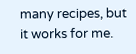many recipes, but it works for me.